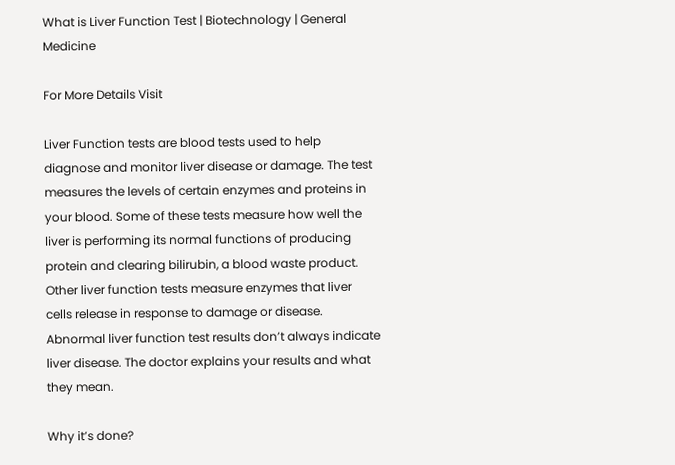What is Liver Function Test | Biotechnology | General Medicine

For More Details Visit

Liver Function tests are blood tests used to help diagnose and monitor liver disease or damage. The test measures the levels of certain enzymes and proteins in your blood. Some of these tests measure how well the liver is performing its normal functions of producing protein and clearing bilirubin, a blood waste product.
Other liver function tests measure enzymes that liver cells release in response to damage or disease. Abnormal liver function test results don’t always indicate liver disease. The doctor explains your results and what they mean.

Why it’s done?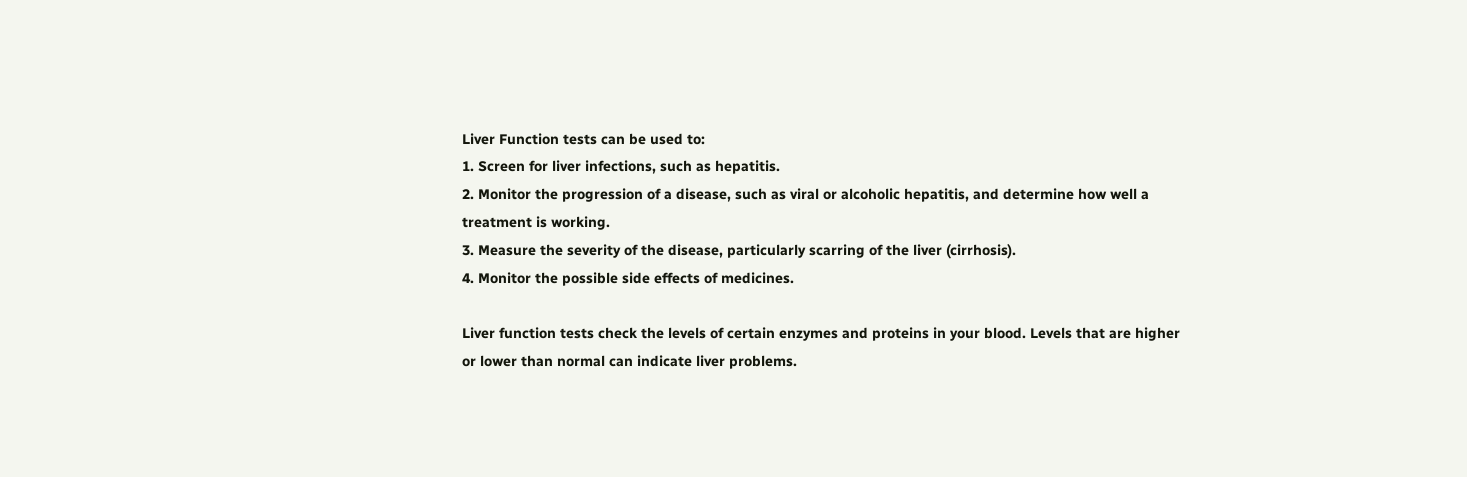Liver Function tests can be used to:
1. Screen for liver infections, such as hepatitis.
2. Monitor the progression of a disease, such as viral or alcoholic hepatitis, and determine how well a treatment is working.
3. Measure the severity of the disease, particularly scarring of the liver (cirrhosis).
4. Monitor the possible side effects of medicines.

Liver function tests check the levels of certain enzymes and proteins in your blood. Levels that are higher or lower than normal can indicate liver problems.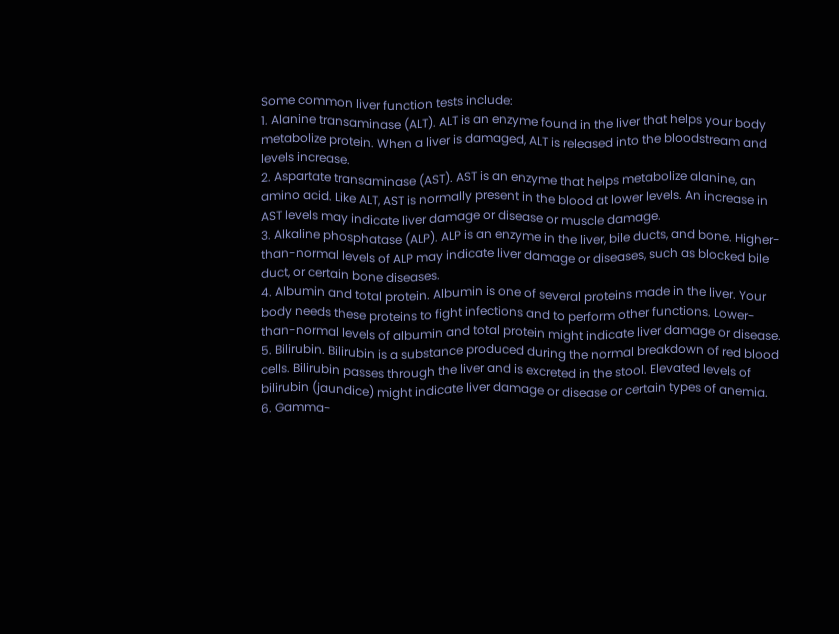Some common liver function tests include:
1. Alanine transaminase (ALT). ALT is an enzyme found in the liver that helps your body metabolize protein. When a liver is damaged, ALT is released into the bloodstream and levels increase.
2. Aspartate transaminase (AST). AST is an enzyme that helps metabolize alanine, an amino acid. Like ALT, AST is normally present in the blood at lower levels. An increase in AST levels may indicate liver damage or disease or muscle damage.
3. Alkaline phosphatase (ALP). ALP is an enzyme in the liver, bile ducts, and bone. Higher-than-normal levels of ALP may indicate liver damage or diseases, such as blocked bile duct, or certain bone diseases.
4. Albumin and total protein. Albumin is one of several proteins made in the liver. Your body needs these proteins to fight infections and to perform other functions. Lower-than-normal levels of albumin and total protein might indicate liver damage or disease.
5. Bilirubin. Bilirubin is a substance produced during the normal breakdown of red blood cells. Bilirubin passes through the liver and is excreted in the stool. Elevated levels of bilirubin (jaundice) might indicate liver damage or disease or certain types of anemia.
6. Gamma-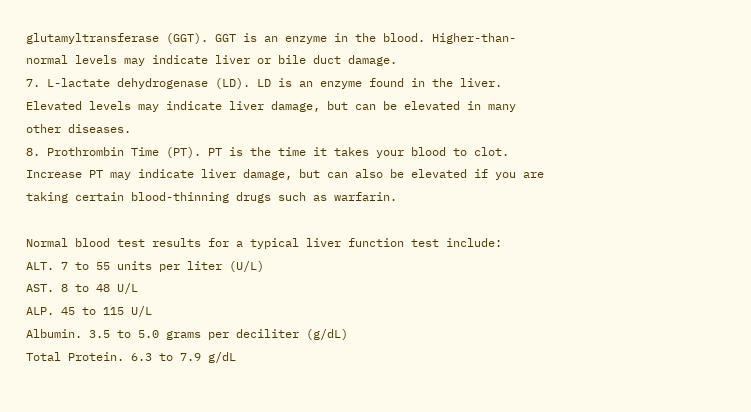glutamyltransferase (GGT). GGT is an enzyme in the blood. Higher-than-normal levels may indicate liver or bile duct damage.
7. L-lactate dehydrogenase (LD). LD is an enzyme found in the liver. Elevated levels may indicate liver damage, but can be elevated in many other diseases.
8. Prothrombin Time (PT). PT is the time it takes your blood to clot. Increase PT may indicate liver damage, but can also be elevated if you are taking certain blood-thinning drugs such as warfarin.

Normal blood test results for a typical liver function test include:
ALT. 7 to 55 units per liter (U/L)
AST. 8 to 48 U/L
ALP. 45 to 115 U/L
Albumin. 3.5 to 5.0 grams per deciliter (g/dL)
Total Protein. 6.3 to 7.9 g/dL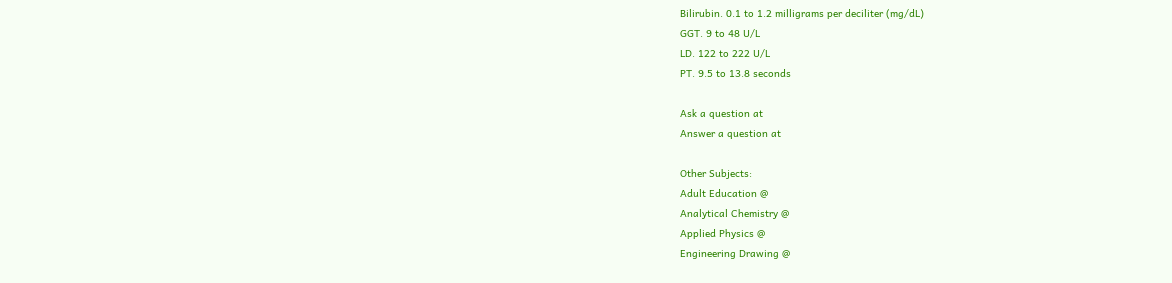Bilirubin. 0.1 to 1.2 milligrams per deciliter (mg/dL)
GGT. 9 to 48 U/L
LD. 122 to 222 U/L
PT. 9.5 to 13.8 seconds

Ask a question at
Answer a question at

Other Subjects:
Adult Education @
Analytical Chemistry @
Applied Physics @
Engineering Drawing @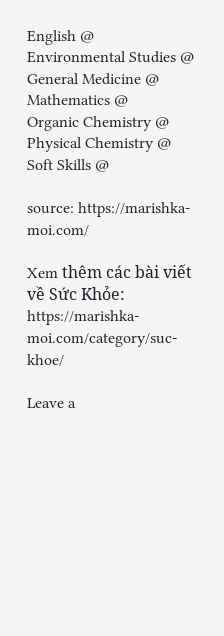English @
Environmental Studies @
General Medicine @
Mathematics @
Organic Chemistry @
Physical Chemistry @
Soft Skills @

source: https://marishka-moi.com/

Xem thêm các bài viết về Sức Khỏe: https://marishka-moi.com/category/suc-khoe/

Leave a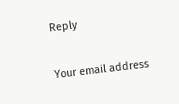Reply

Your email address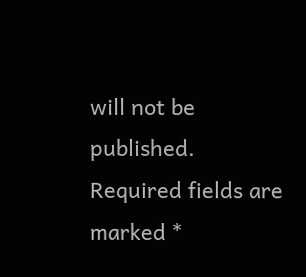will not be published. Required fields are marked *